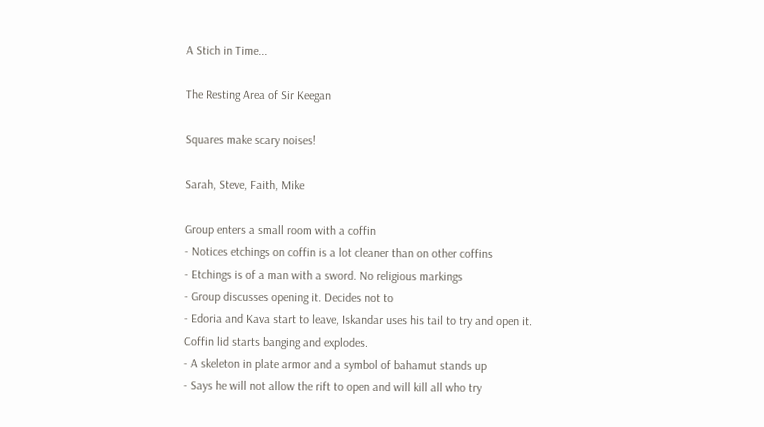A Stich in Time...

The Resting Area of Sir Keegan

Squares make scary noises!

Sarah, Steve, Faith, Mike

Group enters a small room with a coffin
- Notices etchings on coffin is a lot cleaner than on other coffins
- Etchings is of a man with a sword. No religious markings
- Group discusses opening it. Decides not to
- Edoria and Kava start to leave, Iskandar uses his tail to try and open it.
Coffin lid starts banging and explodes.
- A skeleton in plate armor and a symbol of bahamut stands up
- Says he will not allow the rift to open and will kill all who try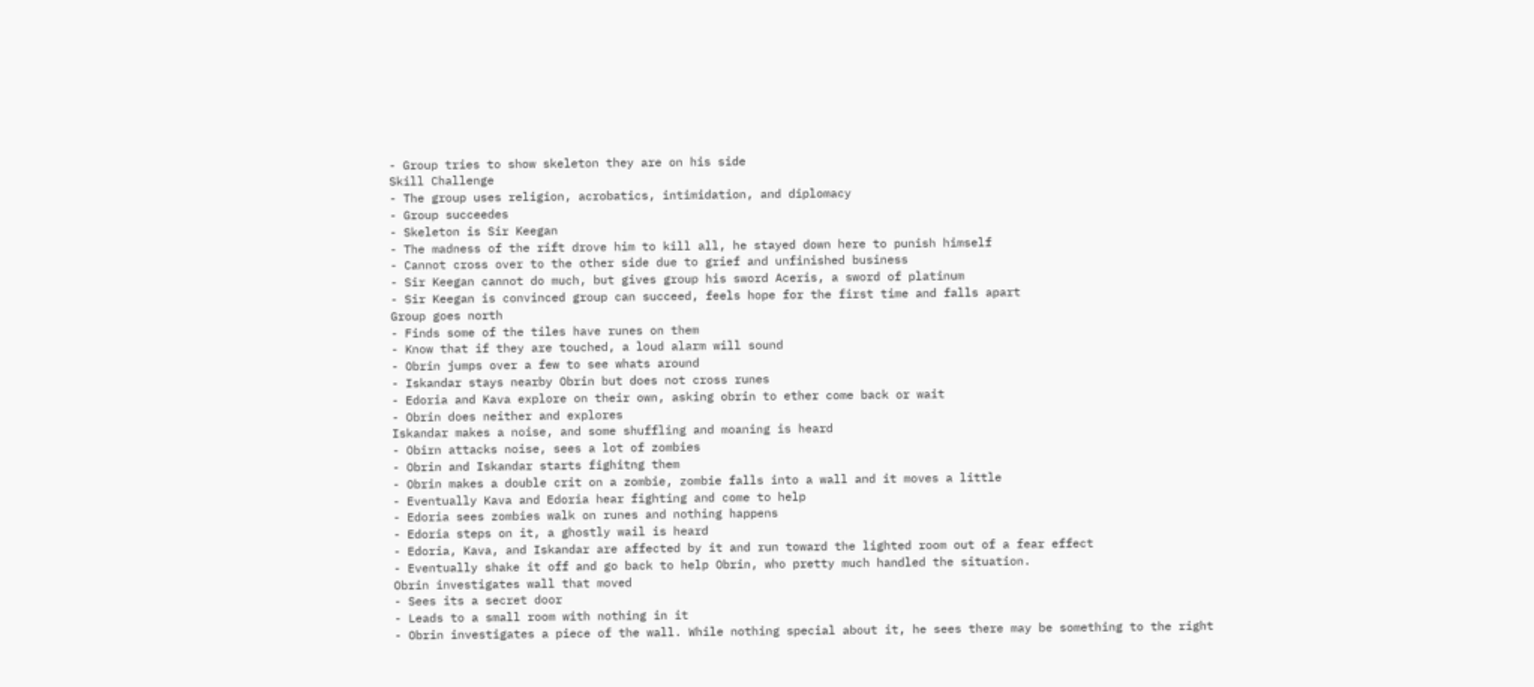- Group tries to show skeleton they are on his side
Skill Challenge
- The group uses religion, acrobatics, intimidation, and diplomacy
- Group succeedes
- Skeleton is Sir Keegan
- The madness of the rift drove him to kill all, he stayed down here to punish himself
- Cannot cross over to the other side due to grief and unfinished business
- Sir Keegan cannot do much, but gives group his sword Aceris, a sword of platinum
- Sir Keegan is convinced group can succeed, feels hope for the first time and falls apart
Group goes north
- Finds some of the tiles have runes on them
- Know that if they are touched, a loud alarm will sound
- Obrin jumps over a few to see whats around
- Iskandar stays nearby Obrin but does not cross runes
- Edoria and Kava explore on their own, asking obrin to ether come back or wait
- Obrin does neither and explores
Iskandar makes a noise, and some shuffling and moaning is heard
- Obirn attacks noise, sees a lot of zombies
- Obrin and Iskandar starts fighitng them
- Obrin makes a double crit on a zombie, zombie falls into a wall and it moves a little
- Eventually Kava and Edoria hear fighting and come to help
- Edoria sees zombies walk on runes and nothing happens
- Edoria steps on it, a ghostly wail is heard
- Edoria, Kava, and Iskandar are affected by it and run toward the lighted room out of a fear effect
- Eventually shake it off and go back to help Obrin, who pretty much handled the situation.
Obrin investigates wall that moved
- Sees its a secret door
- Leads to a small room with nothing in it
- Obrin investigates a piece of the wall. While nothing special about it, he sees there may be something to the right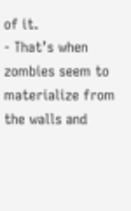of it.
- That’s when zombies seem to materialize from the walls and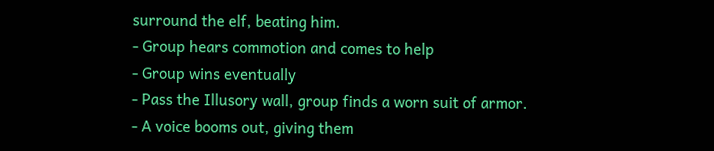surround the elf, beating him.
- Group hears commotion and comes to help
- Group wins eventually
- Pass the Illusory wall, group finds a worn suit of armor.
- A voice booms out, giving them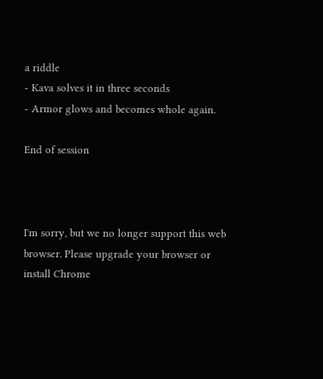a riddle
- Kava solves it in three seconds
- Armor glows and becomes whole again.

End of session



I'm sorry, but we no longer support this web browser. Please upgrade your browser or install Chrome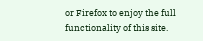or Firefox to enjoy the full functionality of this site.